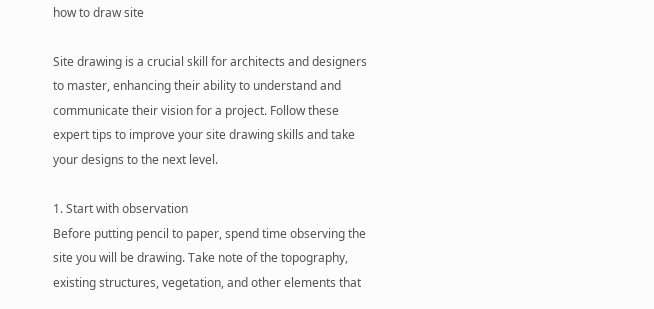how to draw site

Site drawing is a crucial skill for architects and designers to master, enhancing their ability to understand and communicate their vision for a project. Follow these expert tips to improve your site drawing skills and take your designs to the next level.

1. Start with observation
Before putting pencil to paper, spend time observing the site you will be drawing. Take note of the topography, existing structures, vegetation, and other elements that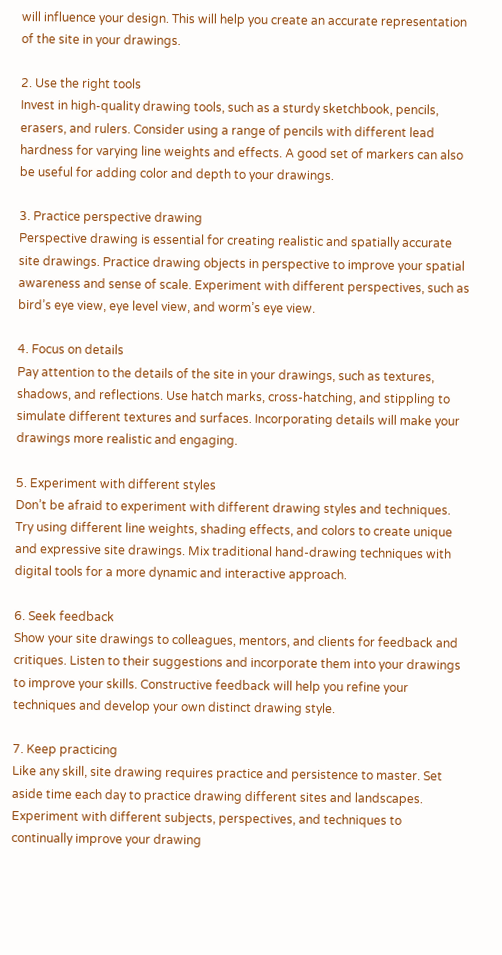will influence your design. This will help you create an accurate representation of the site in your drawings.

2. Use the right tools
Invest in high-quality drawing tools, such as a sturdy sketchbook, pencils, erasers, and rulers. Consider using a range of pencils with different lead hardness for varying line weights and effects. A good set of markers can also be useful for adding color and depth to your drawings.

3. Practice perspective drawing
Perspective drawing is essential for creating realistic and spatially accurate site drawings. Practice drawing objects in perspective to improve your spatial awareness and sense of scale. Experiment with different perspectives, such as bird’s eye view, eye level view, and worm’s eye view.

4. Focus on details
Pay attention to the details of the site in your drawings, such as textures, shadows, and reflections. Use hatch marks, cross-hatching, and stippling to simulate different textures and surfaces. Incorporating details will make your drawings more realistic and engaging.

5. Experiment with different styles
Don’t be afraid to experiment with different drawing styles and techniques. Try using different line weights, shading effects, and colors to create unique and expressive site drawings. Mix traditional hand-drawing techniques with digital tools for a more dynamic and interactive approach.

6. Seek feedback
Show your site drawings to colleagues, mentors, and clients for feedback and critiques. Listen to their suggestions and incorporate them into your drawings to improve your skills. Constructive feedback will help you refine your techniques and develop your own distinct drawing style.

7. Keep practicing
Like any skill, site drawing requires practice and persistence to master. Set aside time each day to practice drawing different sites and landscapes. Experiment with different subjects, perspectives, and techniques to continually improve your drawing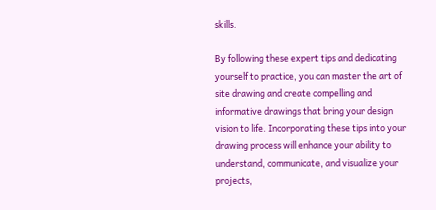skills.

By following these expert tips and dedicating yourself to practice, you can master the art of site drawing and create compelling and informative drawings that bring your design vision to life. Incorporating these tips into your drawing process will enhance your ability to understand, communicate, and visualize your projects,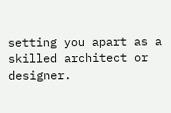setting you apart as a skilled architect or designer.